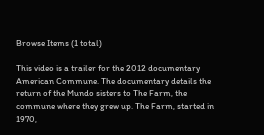Browse Items (1 total)

This video is a trailer for the 2012 documentary American Commune. The documentary details the return of the Mundo sisters to The Farm, the commune where they grew up. The Farm, started in 1970,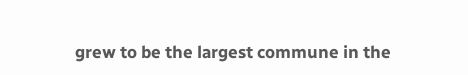grew to be the largest commune in the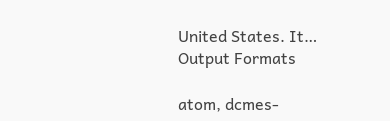United States. It…
Output Formats

atom, dcmes-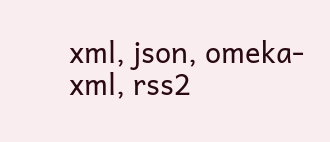xml, json, omeka-xml, rss2